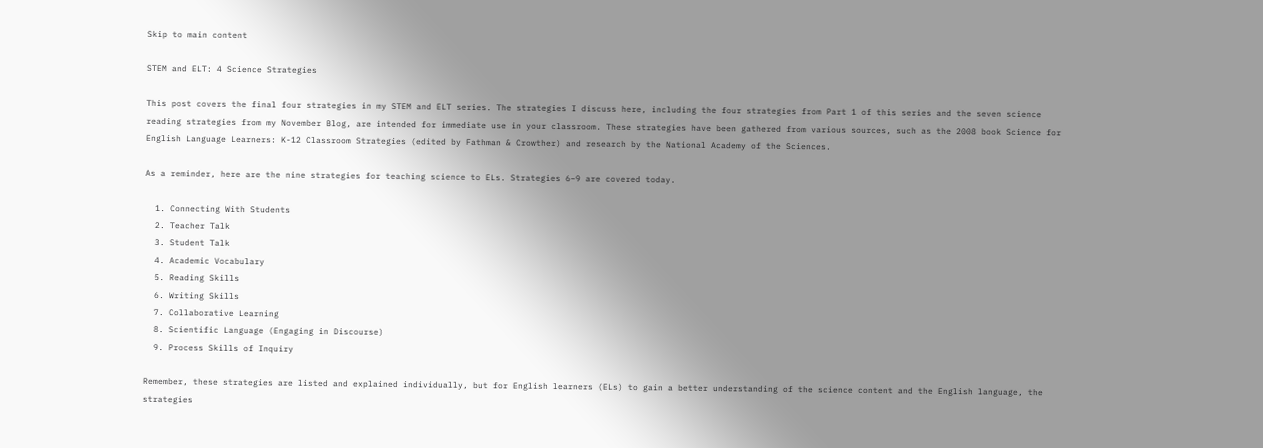Skip to main content

STEM and ELT: 4 Science Strategies

This post covers the final four strategies in my STEM and ELT series. The strategies I discuss here, including the four strategies from Part 1 of this series and the seven science reading strategies from my November Blog, are intended for immediate use in your classroom. These strategies have been gathered from various sources, such as the 2008 book Science for English Language Learners: K-12 Classroom Strategies (edited by Fathman & Crowther) and research by the National Academy of the Sciences.

As a reminder, here are the nine strategies for teaching science to ELs. Strategies 6–9 are covered today.

  1. Connecting With Students
  2. Teacher Talk
  3. Student Talk
  4. Academic Vocabulary
  5. Reading Skills
  6. Writing Skills
  7. Collaborative Learning
  8. Scientific Language (Engaging in Discourse)
  9. Process Skills of Inquiry

Remember, these strategies are listed and explained individually, but for English learners (ELs) to gain a better understanding of the science content and the English language, the strategies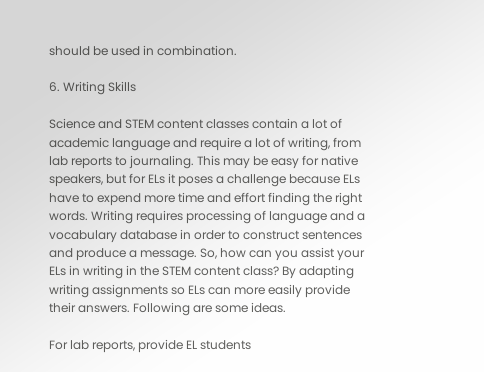should be used in combination.

6. Writing Skills

Science and STEM content classes contain a lot of academic language and require a lot of writing, from lab reports to journaling. This may be easy for native speakers, but for ELs it poses a challenge because ELs have to expend more time and effort finding the right words. Writing requires processing of language and a vocabulary database in order to construct sentences and produce a message. So, how can you assist your ELs in writing in the STEM content class? By adapting writing assignments so ELs can more easily provide their answers. Following are some ideas.

For lab reports, provide EL students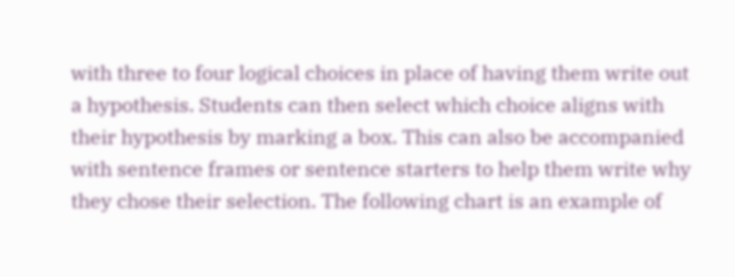with three to four logical choices in place of having them write out a hypothesis. Students can then select which choice aligns with their hypothesis by marking a box. This can also be accompanied with sentence frames or sentence starters to help them write why they chose their selection. The following chart is an example of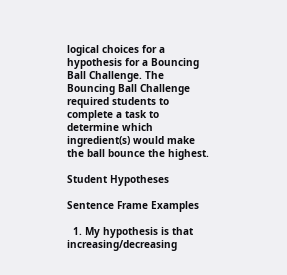logical choices for a hypothesis for a Bouncing Ball Challenge. The Bouncing Ball Challenge required students to complete a task to determine which ingredient(s) would make the ball bounce the highest.

Student Hypotheses

Sentence Frame Examples

  1. My hypothesis is that increasing/decreasing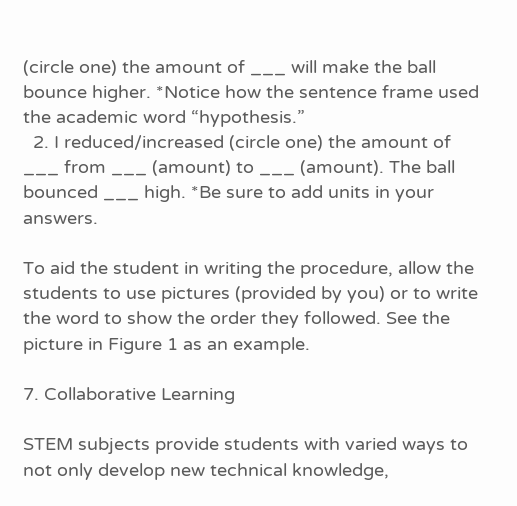(circle one) the amount of ___ will make the ball bounce higher. *Notice how the sentence frame used the academic word “hypothesis.”
  2. I reduced/increased (circle one) the amount of ___ from ___ (amount) to ___ (amount). The ball bounced ___ high. *Be sure to add units in your answers.

To aid the student in writing the procedure, allow the students to use pictures (provided by you) or to write the word to show the order they followed. See the picture in Figure 1 as an example.

7. Collaborative Learning

STEM subjects provide students with varied ways to not only develop new technical knowledge,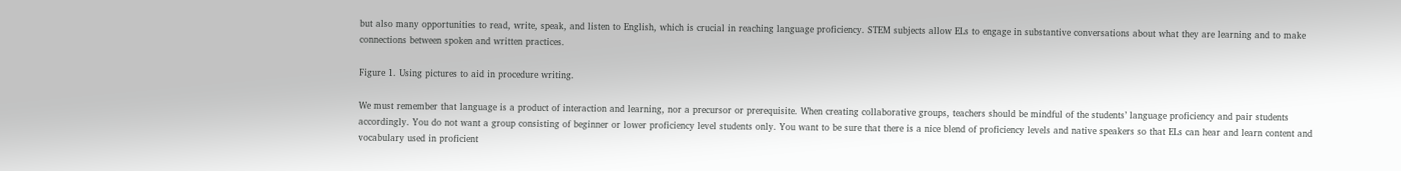but also many opportunities to read, write, speak, and listen to English, which is crucial in reaching language proficiency. STEM subjects allow ELs to engage in substantive conversations about what they are learning and to make connections between spoken and written practices.

Figure 1. Using pictures to aid in procedure writing.

We must remember that language is a product of interaction and learning, nor a precursor or prerequisite. When creating collaborative groups, teachers should be mindful of the students’ language proficiency and pair students accordingly. You do not want a group consisting of beginner or lower proficiency level students only. You want to be sure that there is a nice blend of proficiency levels and native speakers so that ELs can hear and learn content and vocabulary used in proficient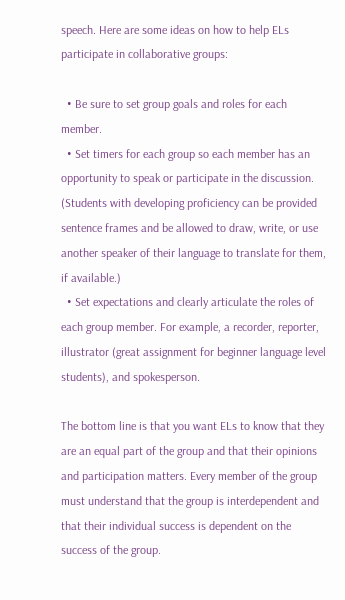speech. Here are some ideas on how to help ELs participate in collaborative groups:

  • Be sure to set group goals and roles for each member.
  • Set timers for each group so each member has an opportunity to speak or participate in the discussion. (Students with developing proficiency can be provided sentence frames and be allowed to draw, write, or use another speaker of their language to translate for them, if available.)
  • Set expectations and clearly articulate the roles of each group member. For example, a recorder, reporter, illustrator (great assignment for beginner language level students), and spokesperson.

The bottom line is that you want ELs to know that they are an equal part of the group and that their opinions and participation matters. Every member of the group must understand that the group is interdependent and that their individual success is dependent on the success of the group.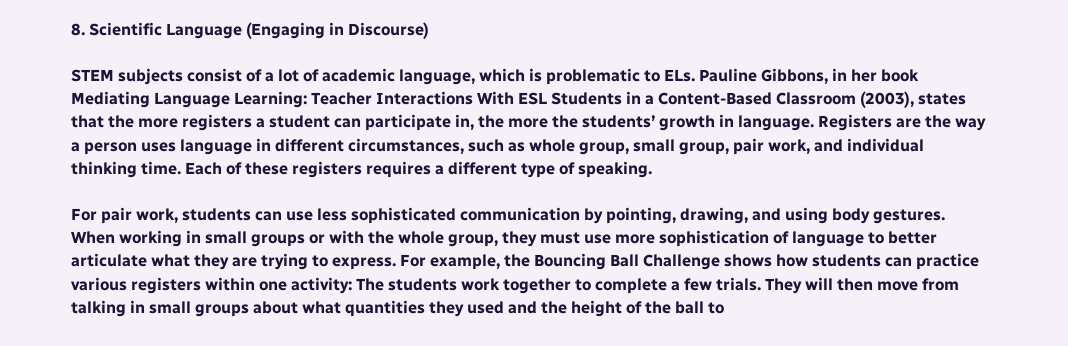8. Scientific Language (Engaging in Discourse)

STEM subjects consist of a lot of academic language, which is problematic to ELs. Pauline Gibbons, in her book Mediating Language Learning: Teacher Interactions With ESL Students in a Content-Based Classroom (2003), states that the more registers a student can participate in, the more the students’ growth in language. Registers are the way a person uses language in different circumstances, such as whole group, small group, pair work, and individual thinking time. Each of these registers requires a different type of speaking.

For pair work, students can use less sophisticated communication by pointing, drawing, and using body gestures. When working in small groups or with the whole group, they must use more sophistication of language to better articulate what they are trying to express. For example, the Bouncing Ball Challenge shows how students can practice various registers within one activity: The students work together to complete a few trials. They will then move from talking in small groups about what quantities they used and the height of the ball to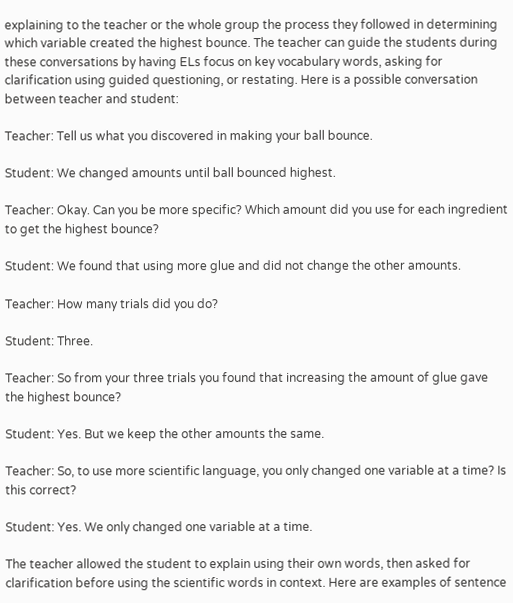explaining to the teacher or the whole group the process they followed in determining which variable created the highest bounce. The teacher can guide the students during these conversations by having ELs focus on key vocabulary words, asking for clarification using guided questioning, or restating. Here is a possible conversation between teacher and student:

Teacher: Tell us what you discovered in making your ball bounce.

Student: We changed amounts until ball bounced highest.

Teacher: Okay. Can you be more specific? Which amount did you use for each ingredient to get the highest bounce?

Student: We found that using more glue and did not change the other amounts.

Teacher: How many trials did you do?

Student: Three.

Teacher: So from your three trials you found that increasing the amount of glue gave the highest bounce?

Student: Yes. But we keep the other amounts the same.

Teacher: So, to use more scientific language, you only changed one variable at a time? Is this correct?

Student: Yes. We only changed one variable at a time.

The teacher allowed the student to explain using their own words, then asked for clarification before using the scientific words in context. Here are examples of sentence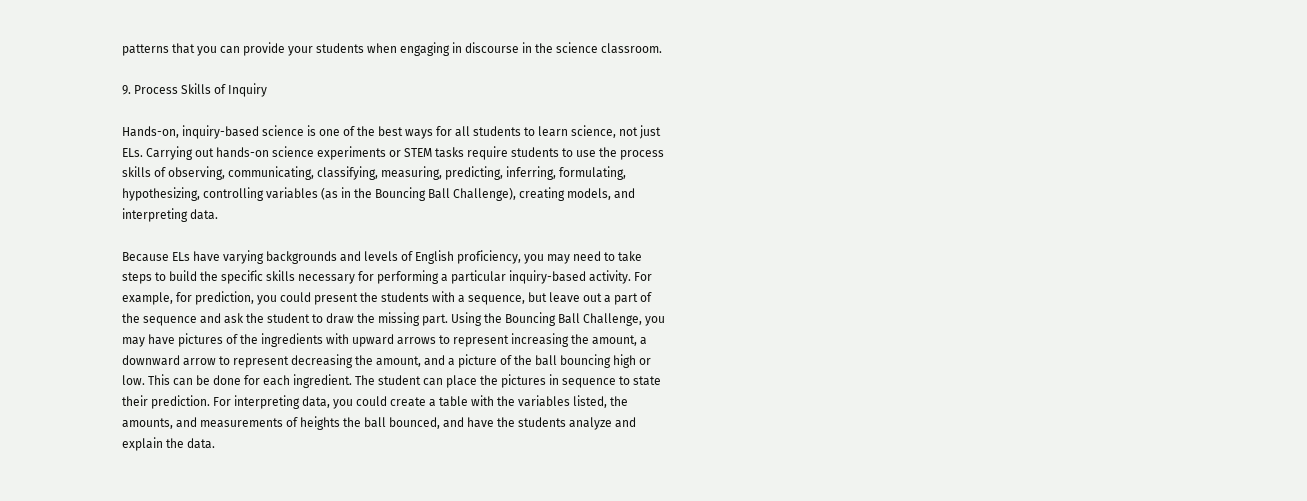patterns that you can provide your students when engaging in discourse in the science classroom.

9. Process Skills of Inquiry

Hands-on, inquiry-based science is one of the best ways for all students to learn science, not just ELs. Carrying out hands-on science experiments or STEM tasks require students to use the process skills of observing, communicating, classifying, measuring, predicting, inferring, formulating, hypothesizing, controlling variables (as in the Bouncing Ball Challenge), creating models, and interpreting data.

Because ELs have varying backgrounds and levels of English proficiency, you may need to take steps to build the specific skills necessary for performing a particular inquiry-based activity. For example, for prediction, you could present the students with a sequence, but leave out a part of the sequence and ask the student to draw the missing part. Using the Bouncing Ball Challenge, you may have pictures of the ingredients with upward arrows to represent increasing the amount, a downward arrow to represent decreasing the amount, and a picture of the ball bouncing high or low. This can be done for each ingredient. The student can place the pictures in sequence to state their prediction. For interpreting data, you could create a table with the variables listed, the amounts, and measurements of heights the ball bounced, and have the students analyze and explain the data.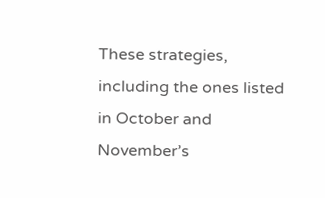These strategies, including the ones listed in October and November’s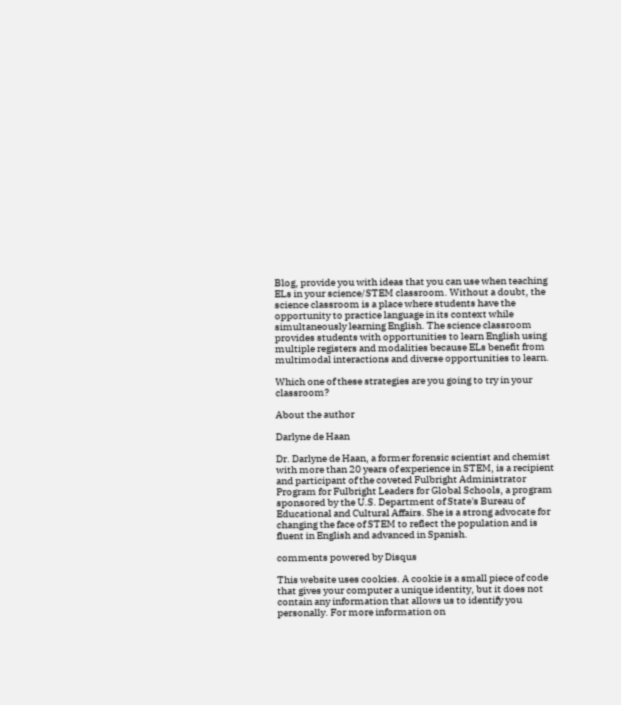Blog, provide you with ideas that you can use when teaching ELs in your science/STEM classroom. Without a doubt, the science classroom is a place where students have the opportunity to practice language in its context while simultaneously learning English. The science classroom provides students with opportunities to learn English using multiple registers and modalities because ELs benefit from multimodal interactions and diverse opportunities to learn.

Which one of these strategies are you going to try in your classroom?

About the author

Darlyne de Haan

Dr. Darlyne de Haan, a former forensic scientist and chemist with more than 20 years of experience in STEM, is a recipient and participant of the coveted Fulbright Administrator Program for Fulbright Leaders for Global Schools, a program sponsored by the U.S. Department of State's Bureau of Educational and Cultural Affairs. She is a strong advocate for changing the face of STEM to reflect the population and is fluent in English and advanced in Spanish.

comments powered by Disqus

This website uses cookies. A cookie is a small piece of code that gives your computer a unique identity, but it does not contain any information that allows us to identify you personally. For more information on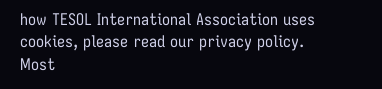how TESOL International Association uses cookies, please read our privacy policy. Most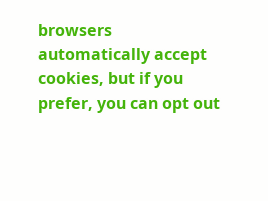browsers automatically accept cookies, but if you prefer, you can opt out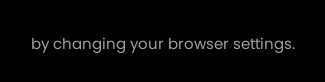by changing your browser settings.